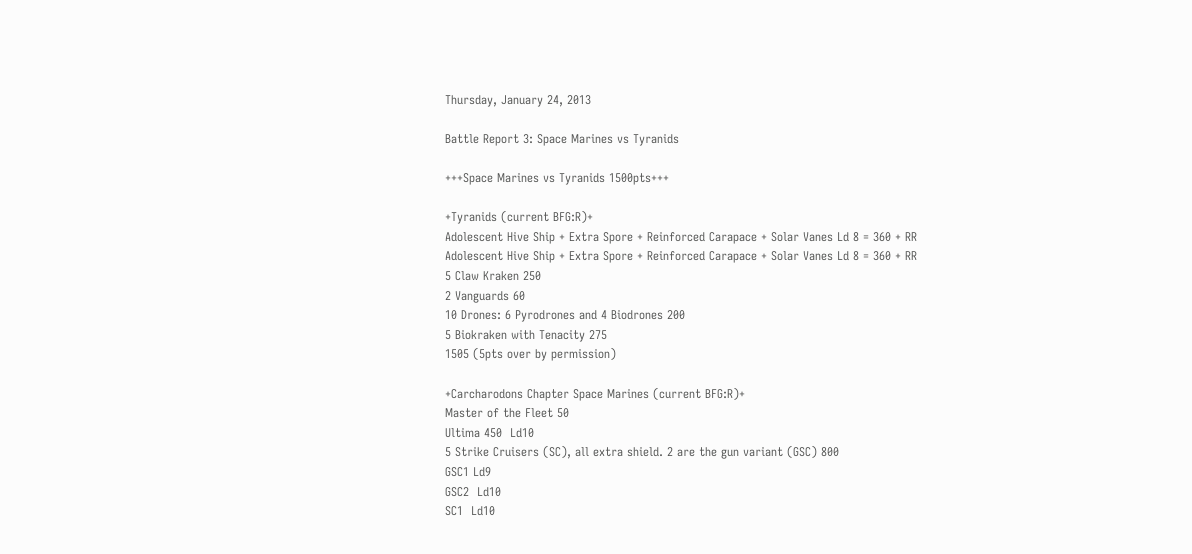Thursday, January 24, 2013

Battle Report 3: Space Marines vs Tyranids

+++Space Marines vs Tyranids 1500pts+++

+Tyranids (current BFG:R)+
Adolescent Hive Ship + Extra Spore + Reinforced Carapace + Solar Vanes Ld 8 = 360 + RR
Adolescent Hive Ship + Extra Spore + Reinforced Carapace + Solar Vanes Ld 8 = 360 + RR
5 Claw Kraken 250
2 Vanguards 60
10 Drones: 6 Pyrodrones and 4 Biodrones 200
5 Biokraken with Tenacity 275
1505 (5pts over by permission)

+Carcharodons Chapter Space Marines (current BFG:R)+
Master of the Fleet 50
Ultima 450  Ld10
5 Strike Cruisers (SC), all extra shield. 2 are the gun variant (GSC) 800
GSC1 Ld9
GSC2  Ld10
SC1  Ld10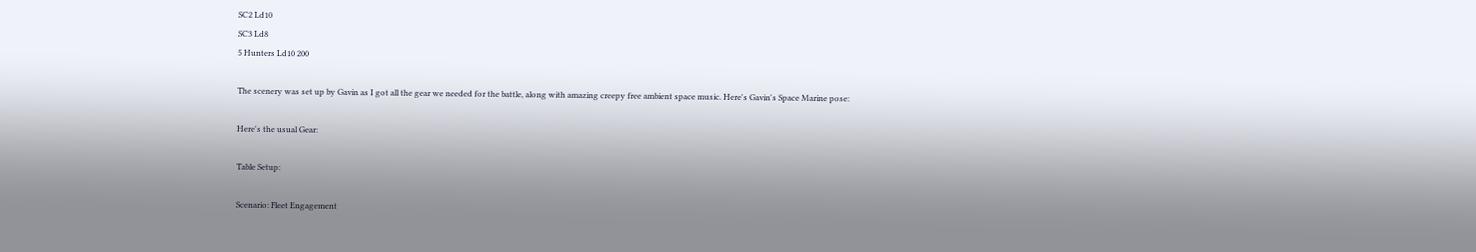SC2 Ld10
SC3 Ld8
5 Hunters Ld10 200

The scenery was set up by Gavin as I got all the gear we needed for the battle, along with amazing creepy free ambient space music. Here's Gavin's Space Marine pose:

Here's the usual Gear:

Table Setup:

Scenario: Fleet Engagement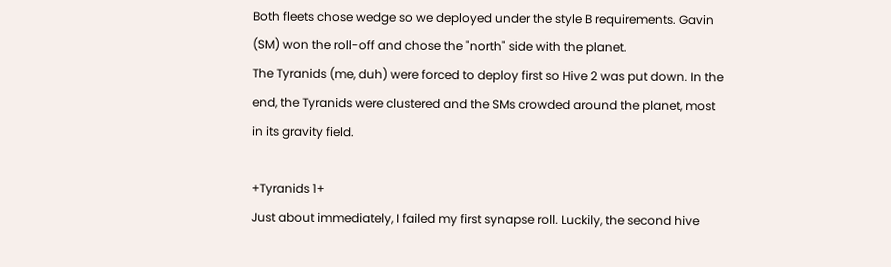Both fleets chose wedge so we deployed under the style B requirements. Gavin (SM) won the roll-off and chose the "north" side with the planet.
The Tyranids (me, duh) were forced to deploy first so Hive 2 was put down. In the end, the Tyranids were clustered and the SMs crowded around the planet, most in its gravity field.

+Tyranids 1+
Just about immediately, I failed my first synapse roll. Luckily, the second hive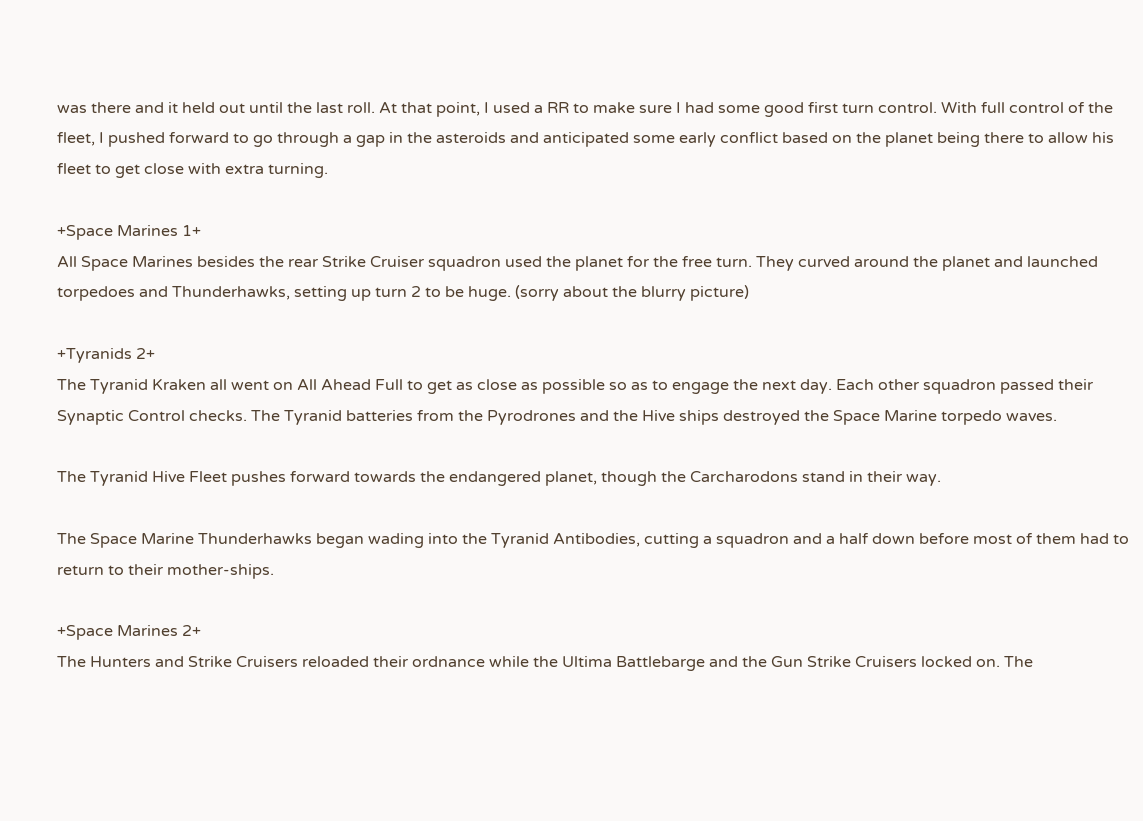was there and it held out until the last roll. At that point, I used a RR to make sure I had some good first turn control. With full control of the fleet, I pushed forward to go through a gap in the asteroids and anticipated some early conflict based on the planet being there to allow his fleet to get close with extra turning.

+Space Marines 1+
All Space Marines besides the rear Strike Cruiser squadron used the planet for the free turn. They curved around the planet and launched torpedoes and Thunderhawks, setting up turn 2 to be huge. (sorry about the blurry picture)

+Tyranids 2+
The Tyranid Kraken all went on All Ahead Full to get as close as possible so as to engage the next day. Each other squadron passed their Synaptic Control checks. The Tyranid batteries from the Pyrodrones and the Hive ships destroyed the Space Marine torpedo waves.

The Tyranid Hive Fleet pushes forward towards the endangered planet, though the Carcharodons stand in their way.

The Space Marine Thunderhawks began wading into the Tyranid Antibodies, cutting a squadron and a half down before most of them had to return to their mother-ships.

+Space Marines 2+
The Hunters and Strike Cruisers reloaded their ordnance while the Ultima Battlebarge and the Gun Strike Cruisers locked on. The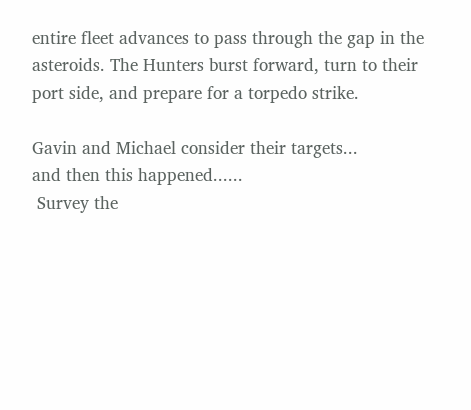entire fleet advances to pass through the gap in the asteroids. The Hunters burst forward, turn to their port side, and prepare for a torpedo strike.

Gavin and Michael consider their targets...
and then this happened......
 Survey the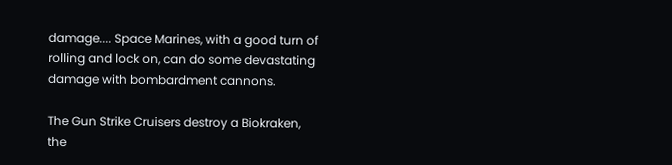damage.... Space Marines, with a good turn of rolling and lock on, can do some devastating damage with bombardment cannons.

The Gun Strike Cruisers destroy a Biokraken, the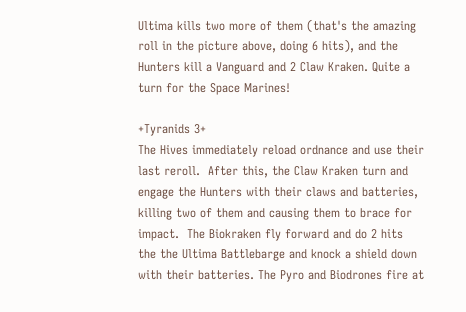Ultima kills two more of them (that's the amazing roll in the picture above, doing 6 hits), and the Hunters kill a Vanguard and 2 Claw Kraken. Quite a turn for the Space Marines!

+Tyranids 3+
The Hives immediately reload ordnance and use their last reroll.  After this, the Claw Kraken turn and engage the Hunters with their claws and batteries, killing two of them and causing them to brace for impact.  The Biokraken fly forward and do 2 hits the the Ultima Battlebarge and knock a shield down with their batteries. The Pyro and Biodrones fire at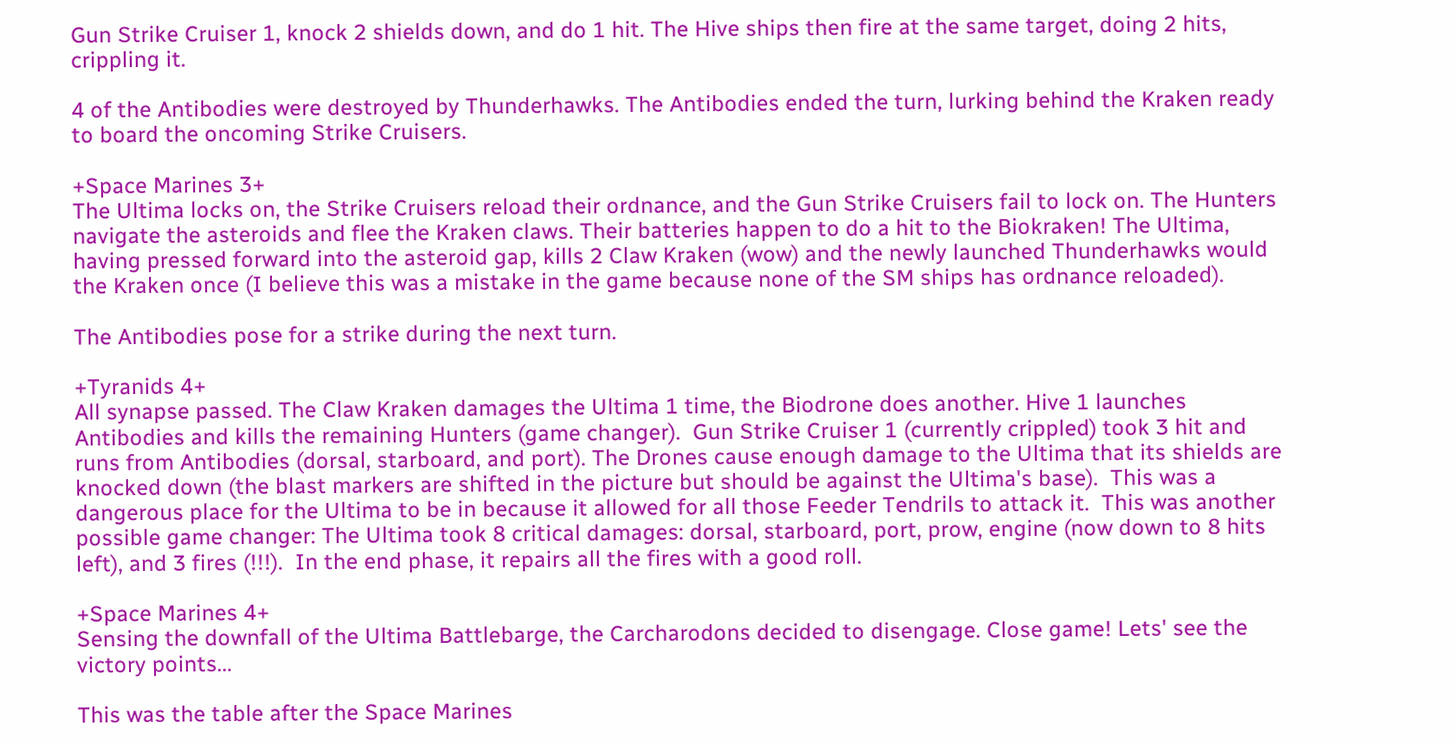Gun Strike Cruiser 1, knock 2 shields down, and do 1 hit. The Hive ships then fire at the same target, doing 2 hits, crippling it.

4 of the Antibodies were destroyed by Thunderhawks. The Antibodies ended the turn, lurking behind the Kraken ready to board the oncoming Strike Cruisers.

+Space Marines 3+
The Ultima locks on, the Strike Cruisers reload their ordnance, and the Gun Strike Cruisers fail to lock on. The Hunters navigate the asteroids and flee the Kraken claws. Their batteries happen to do a hit to the Biokraken! The Ultima, having pressed forward into the asteroid gap, kills 2 Claw Kraken (wow) and the newly launched Thunderhawks would the Kraken once (I believe this was a mistake in the game because none of the SM ships has ordnance reloaded).

The Antibodies pose for a strike during the next turn.

+Tyranids 4+
All synapse passed. The Claw Kraken damages the Ultima 1 time, the Biodrone does another. Hive 1 launches Antibodies and kills the remaining Hunters (game changer).  Gun Strike Cruiser 1 (currently crippled) took 3 hit and runs from Antibodies (dorsal, starboard, and port). The Drones cause enough damage to the Ultima that its shields are knocked down (the blast markers are shifted in the picture but should be against the Ultima's base).  This was a dangerous place for the Ultima to be in because it allowed for all those Feeder Tendrils to attack it.  This was another possible game changer: The Ultima took 8 critical damages: dorsal, starboard, port, prow, engine (now down to 8 hits left), and 3 fires (!!!).  In the end phase, it repairs all the fires with a good roll.

+Space Marines 4+
Sensing the downfall of the Ultima Battlebarge, the Carcharodons decided to disengage. Close game! Lets' see the victory points...

This was the table after the Space Marines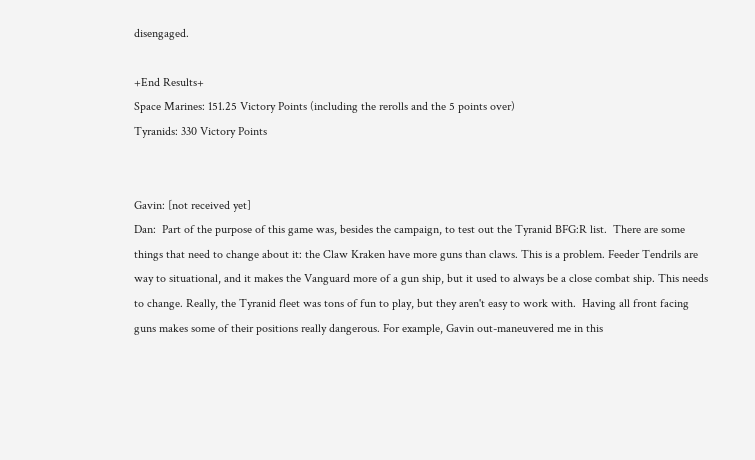disengaged.

+End Results+
Space Marines: 151.25 Victory Points (including the rerolls and the 5 points over)
Tyranids: 330 Victory Points


Gavin: [not received yet]
Dan:  Part of the purpose of this game was, besides the campaign, to test out the Tyranid BFG:R list.  There are some things that need to change about it: the Claw Kraken have more guns than claws. This is a problem. Feeder Tendrils are way to situational, and it makes the Vanguard more of a gun ship, but it used to always be a close combat ship. This needs to change. Really, the Tyranid fleet was tons of fun to play, but they aren't easy to work with.  Having all front facing guns makes some of their positions really dangerous. For example, Gavin out-maneuvered me in this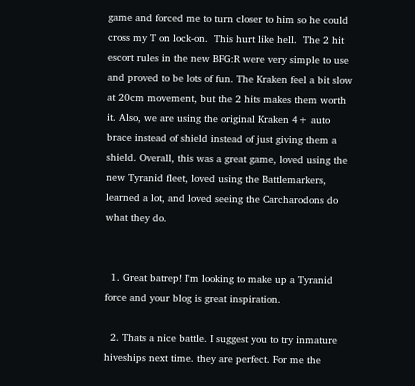game and forced me to turn closer to him so he could cross my T on lock-on.  This hurt like hell.  The 2 hit escort rules in the new BFG:R were very simple to use and proved to be lots of fun. The Kraken feel a bit slow at 20cm movement, but the 2 hits makes them worth it. Also, we are using the original Kraken 4+ auto brace instead of shield instead of just giving them a shield. Overall, this was a great game, loved using the new Tyranid fleet, loved using the Battlemarkers, learned a lot, and loved seeing the Carcharodons do what they do.


  1. Great batrep! I'm looking to make up a Tyranid force and your blog is great inspiration.

  2. Thats a nice battle. I suggest you to try inmature hiveships next time. they are perfect. For me the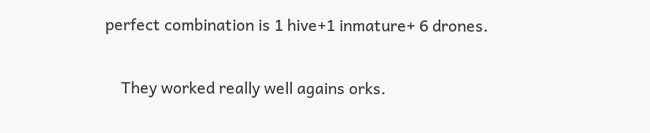perfect combination is 1 hive+1 inmature+ 6 drones.

    They worked really well agains orks.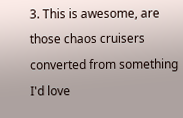3. This is awesome, are those chaos cruisers converted from something I'd love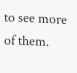to see more of them.